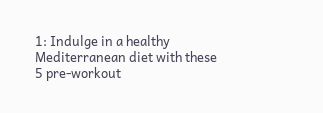1: Indulge in a healthy Mediterranean diet with these 5 pre-workout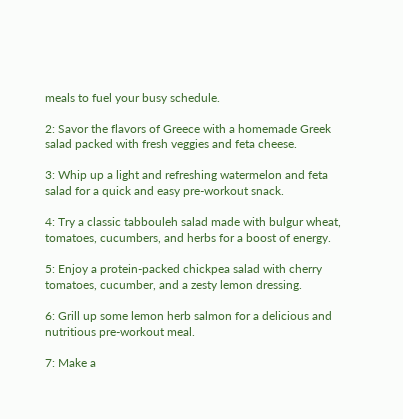meals to fuel your busy schedule.

2: Savor the flavors of Greece with a homemade Greek salad packed with fresh veggies and feta cheese.

3: Whip up a light and refreshing watermelon and feta salad for a quick and easy pre-workout snack.

4: Try a classic tabbouleh salad made with bulgur wheat, tomatoes, cucumbers, and herbs for a boost of energy.

5: Enjoy a protein-packed chickpea salad with cherry tomatoes, cucumber, and a zesty lemon dressing.

6: Grill up some lemon herb salmon for a delicious and nutritious pre-workout meal.

7: Make a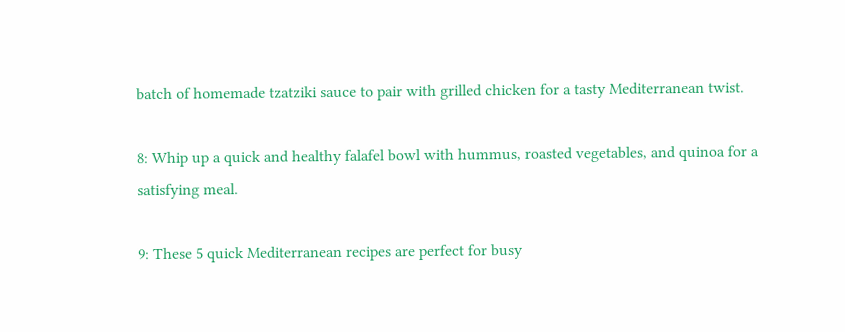batch of homemade tzatziki sauce to pair with grilled chicken for a tasty Mediterranean twist.

8: Whip up a quick and healthy falafel bowl with hummus, roasted vegetables, and quinoa for a satisfying meal.

9: These 5 quick Mediterranean recipes are perfect for busy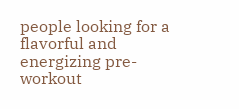people looking for a flavorful and energizing pre-workout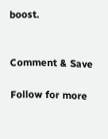boost.


Comment & Save

Follow for more